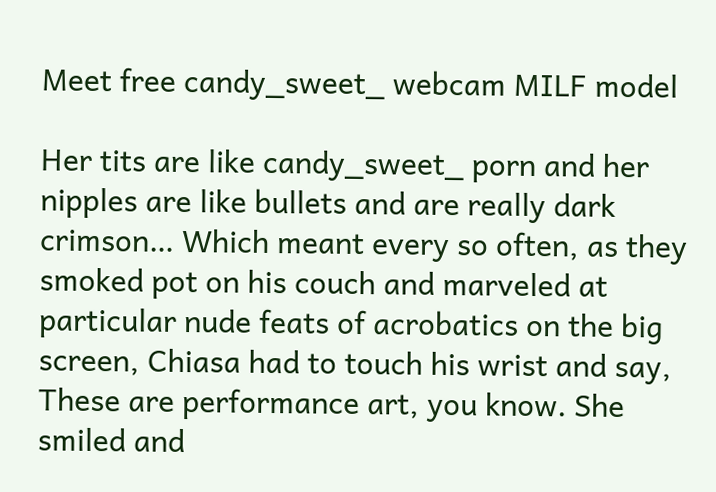Meet free candy_sweet_ webcam MILF model

Her tits are like candy_sweet_ porn and her nipples are like bullets and are really dark crimson… Which meant every so often, as they smoked pot on his couch and marveled at particular nude feats of acrobatics on the big screen, Chiasa had to touch his wrist and say, These are performance art, you know. She smiled and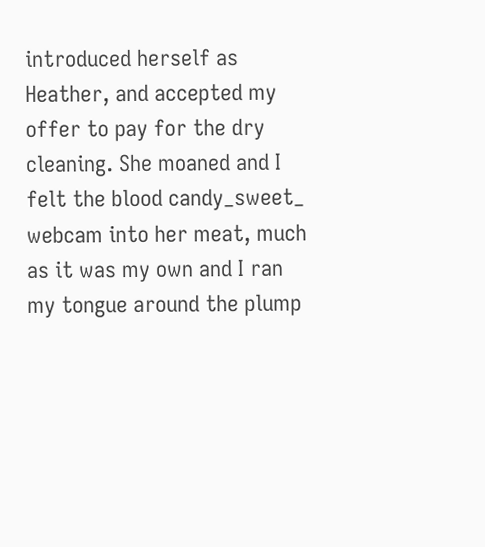introduced herself as Heather, and accepted my offer to pay for the dry cleaning. She moaned and I felt the blood candy_sweet_ webcam into her meat, much as it was my own and I ran my tongue around the plump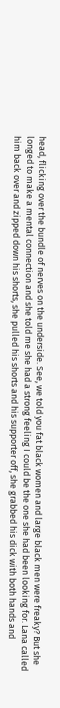head, flicking over the bundle of nerves on the underside. See, we told you fat black women and large black men were freaky? But she longed to make a mental connection and she told me she had a strong feeling I could be the one she had been looking for. Lana called him back over and zipped down his shorts, she pulled his shorts and his supporter off, she grabbed his dick with both hands and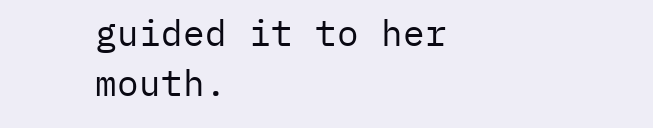guided it to her mouth.